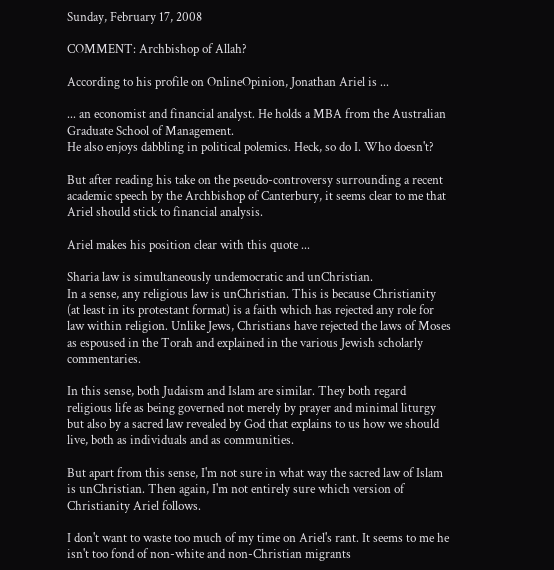Sunday, February 17, 2008

COMMENT: Archbishop of Allah?

According to his profile on OnlineOpinion, Jonathan Ariel is ...

... an economist and financial analyst. He holds a MBA from the Australian Graduate School of Management.
He also enjoys dabbling in political polemics. Heck, so do I. Who doesn't?

But after reading his take on the pseudo-controversy surrounding a recent academic speech by the Archbishop of Canterbury, it seems clear to me that Ariel should stick to financial analysis.

Ariel makes his position clear with this quote ...

Sharia law is simultaneously undemocratic and unChristian.
In a sense, any religious law is unChristian. This is because Christianity (at least in its protestant format) is a faith which has rejected any role for law within religion. Unlike Jews, Christians have rejected the laws of Moses as espoused in the Torah and explained in the various Jewish scholarly commentaries.

In this sense, both Judaism and Islam are similar. They both regard religious life as being governed not merely by prayer and minimal liturgy but also by a sacred law revealed by God that explains to us how we should live, both as individuals and as communities.

But apart from this sense, I'm not sure in what way the sacred law of Islam is unChristian. Then again, I'm not entirely sure which version of Christianity Ariel follows.

I don't want to waste too much of my time on Ariel's rant. It seems to me he isn't too fond of non-white and non-Christian migrants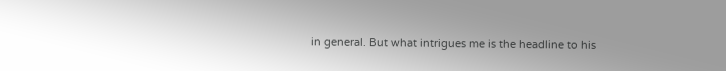in general. But what intrigues me is the headline to his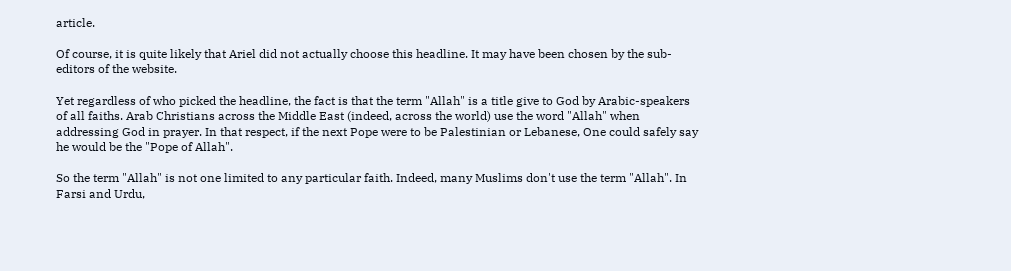article.

Of course, it is quite likely that Ariel did not actually choose this headline. It may have been chosen by the sub-editors of the website.

Yet regardless of who picked the headline, the fact is that the term "Allah" is a title give to God by Arabic-speakers of all faiths. Arab Christians across the Middle East (indeed, across the world) use the word "Allah" when addressing God in prayer. In that respect, if the next Pope were to be Palestinian or Lebanese, One could safely say he would be the "Pope of Allah".

So the term "Allah" is not one limited to any particular faith. Indeed, many Muslims don't use the term "Allah". In Farsi and Urdu,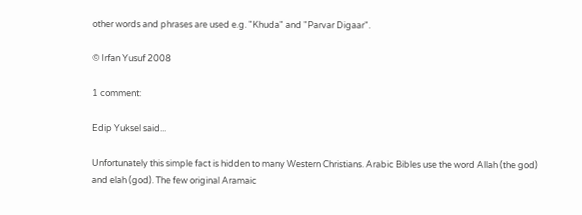other words and phrases are used e.g. "Khuda" and "Parvar Digaar".

© Irfan Yusuf 2008

1 comment:

Edip Yuksel said...

Unfortunately this simple fact is hidden to many Western Christians. Arabic Bibles use the word Allah (the god) and elah (god). The few original Aramaic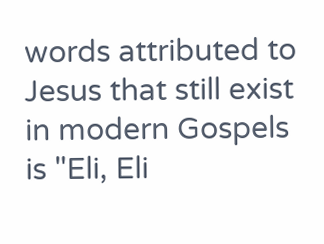words attributed to Jesus that still exist in modern Gospels is "Eli, Eli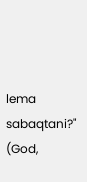lema sabaqtani?" (God,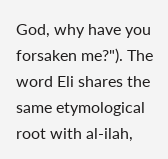God, why have you forsaken me?"). The word Eli shares the same etymological root with al-ilah,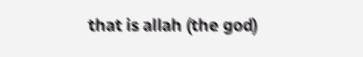that is allah (the god)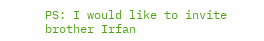PS: I would like to invite brother Irfan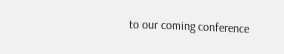to our coming conference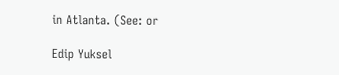in Atlanta. (See: or

Edip Yuksel